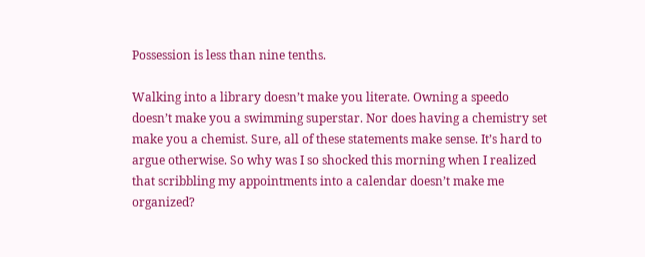Possession is less than nine tenths.

Walking into a library doesn’t make you literate. Owning a speedo doesn’t make you a swimming superstar. Nor does having a chemistry set make you a chemist. Sure, all of these statements make sense. It’s hard to argue otherwise. So why was I so shocked this morning when I realized that scribbling my appointments into a calendar doesn’t make me organized?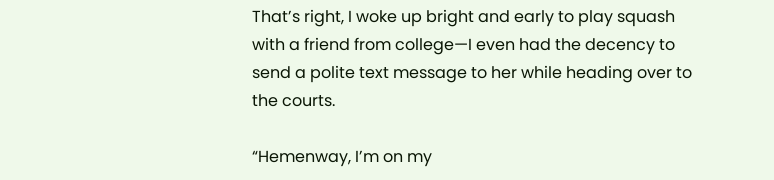That’s right, I woke up bright and early to play squash with a friend from college—I even had the decency to send a polite text message to her while heading over to the courts.

“Hemenway, I’m on my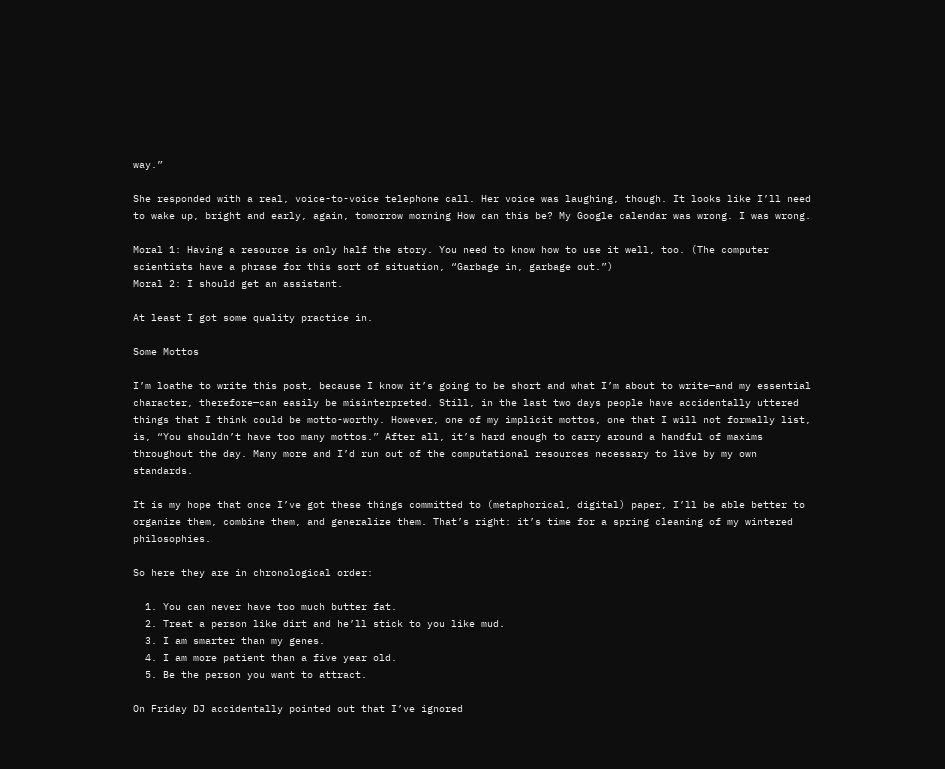way.”

She responded with a real, voice-to-voice telephone call. Her voice was laughing, though. It looks like I’ll need to wake up, bright and early, again, tomorrow morning How can this be? My Google calendar was wrong. I was wrong.

Moral 1: Having a resource is only half the story. You need to know how to use it well, too. (The computer scientists have a phrase for this sort of situation, “Garbage in, garbage out.”)
Moral 2: I should get an assistant.

At least I got some quality practice in.

Some Mottos

I’m loathe to write this post, because I know it’s going to be short and what I’m about to write—and my essential character, therefore—can easily be misinterpreted. Still, in the last two days people have accidentally uttered things that I think could be motto-worthy. However, one of my implicit mottos, one that I will not formally list, is, “You shouldn’t have too many mottos.” After all, it’s hard enough to carry around a handful of maxims throughout the day. Many more and I’d run out of the computational resources necessary to live by my own standards.

It is my hope that once I’ve got these things committed to (metaphorical, digital) paper, I’ll be able better to organize them, combine them, and generalize them. That’s right: it’s time for a spring cleaning of my wintered philosophies.

So here they are in chronological order:

  1. You can never have too much butter fat.
  2. Treat a person like dirt and he’ll stick to you like mud.
  3. I am smarter than my genes.
  4. I am more patient than a five year old.
  5. Be the person you want to attract.

On Friday DJ accidentally pointed out that I’ve ignored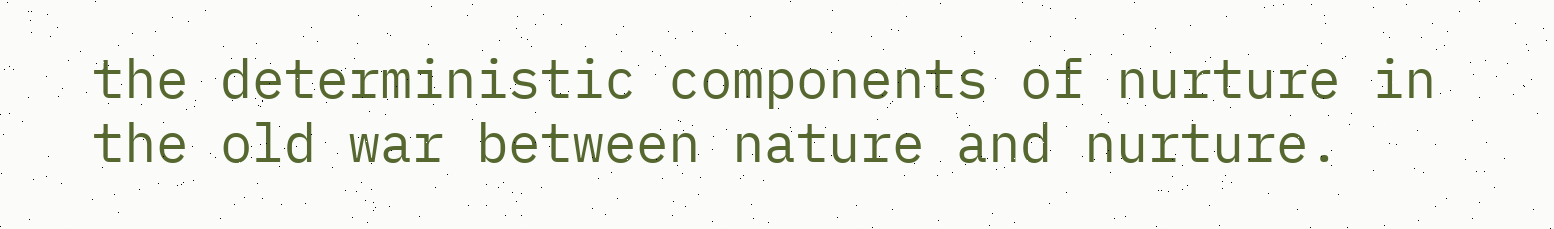the deterministic components of nurture in the old war between nature and nurture.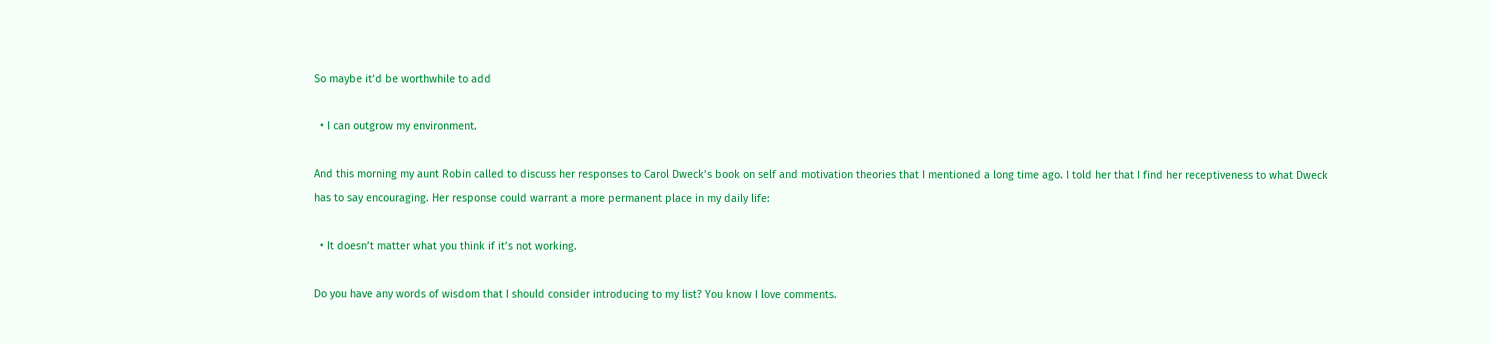So maybe it’d be worthwhile to add

  • I can outgrow my environment.

And this morning my aunt Robin called to discuss her responses to Carol Dweck’s book on self and motivation theories that I mentioned a long time ago. I told her that I find her receptiveness to what Dweck has to say encouraging. Her response could warrant a more permanent place in my daily life:

  • It doesn’t matter what you think if it’s not working.

Do you have any words of wisdom that I should consider introducing to my list? You know I love comments.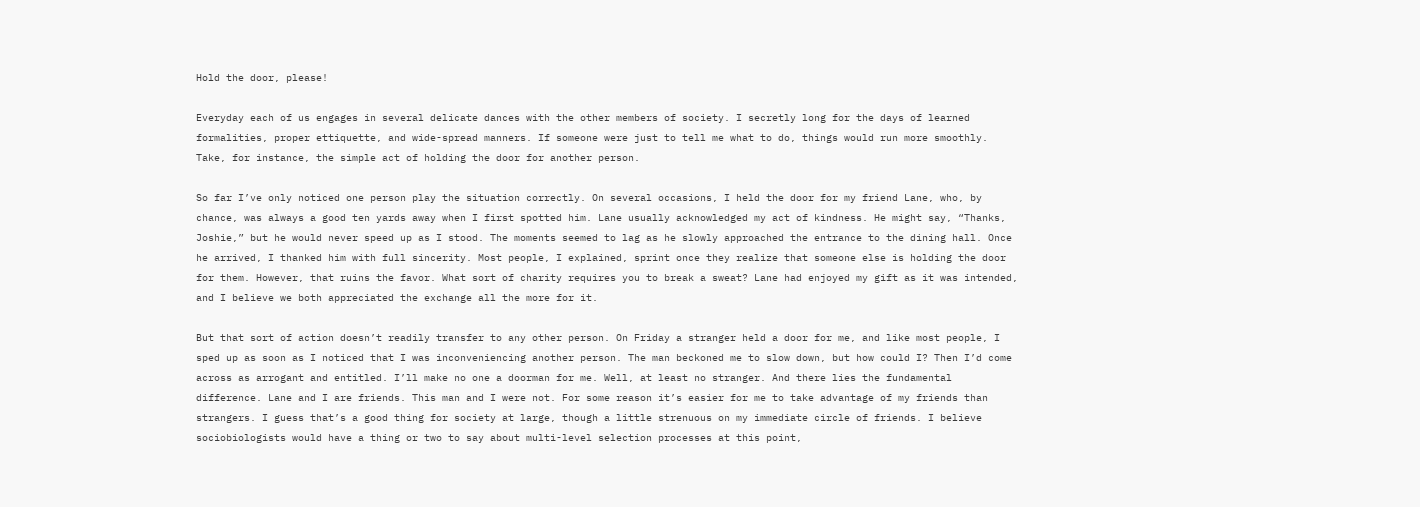Hold the door, please!

Everyday each of us engages in several delicate dances with the other members of society. I secretly long for the days of learned formalities, proper ettiquette, and wide-spread manners. If someone were just to tell me what to do, things would run more smoothly. Take, for instance, the simple act of holding the door for another person.

So far I’ve only noticed one person play the situation correctly. On several occasions, I held the door for my friend Lane, who, by chance, was always a good ten yards away when I first spotted him. Lane usually acknowledged my act of kindness. He might say, “Thanks, Joshie,” but he would never speed up as I stood. The moments seemed to lag as he slowly approached the entrance to the dining hall. Once he arrived, I thanked him with full sincerity. Most people, I explained, sprint once they realize that someone else is holding the door for them. However, that ruins the favor. What sort of charity requires you to break a sweat? Lane had enjoyed my gift as it was intended, and I believe we both appreciated the exchange all the more for it.

But that sort of action doesn’t readily transfer to any other person. On Friday a stranger held a door for me, and like most people, I sped up as soon as I noticed that I was inconveniencing another person. The man beckoned me to slow down, but how could I? Then I’d come across as arrogant and entitled. I’ll make no one a doorman for me. Well, at least no stranger. And there lies the fundamental difference. Lane and I are friends. This man and I were not. For some reason it’s easier for me to take advantage of my friends than strangers. I guess that’s a good thing for society at large, though a little strenuous on my immediate circle of friends. I believe sociobiologists would have a thing or two to say about multi-level selection processes at this point,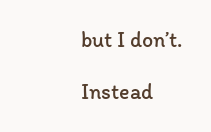but I don’t.

Instead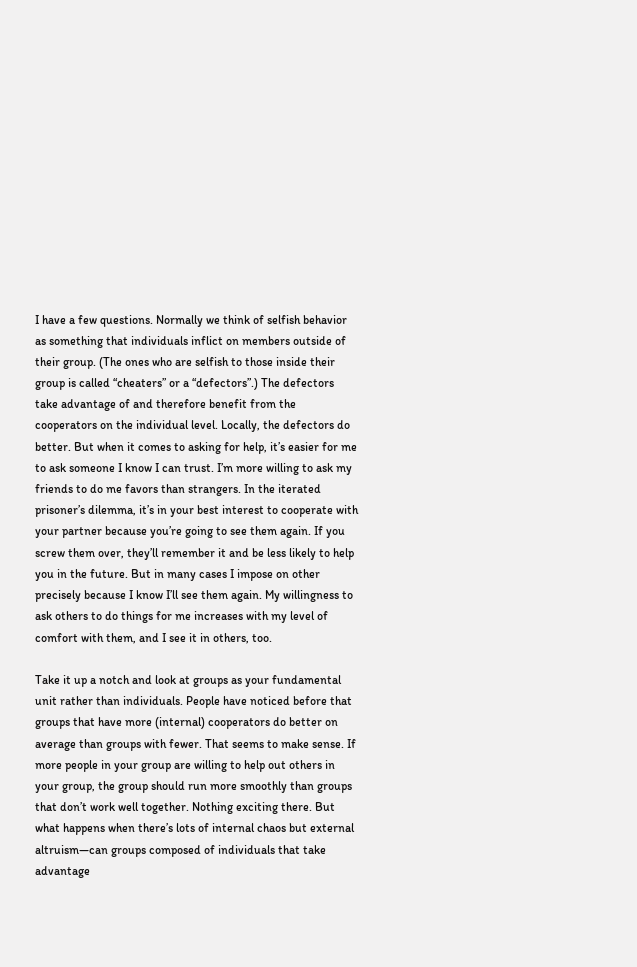I have a few questions. Normally we think of selfish behavior as something that individuals inflict on members outside of their group. (The ones who are selfish to those inside their group is called “cheaters” or a “defectors”.) The defectors take advantage of and therefore benefit from the cooperators on the individual level. Locally, the defectors do better. But when it comes to asking for help, it’s easier for me to ask someone I know I can trust. I’m more willing to ask my friends to do me favors than strangers. In the iterated prisoner’s dilemma, it’s in your best interest to cooperate with your partner because you’re going to see them again. If you screw them over, they’ll remember it and be less likely to help you in the future. But in many cases I impose on other precisely because I know I’ll see them again. My willingness to ask others to do things for me increases with my level of comfort with them, and I see it in others, too.

Take it up a notch and look at groups as your fundamental unit rather than individuals. People have noticed before that groups that have more (internal) cooperators do better on average than groups with fewer. That seems to make sense. If more people in your group are willing to help out others in your group, the group should run more smoothly than groups that don’t work well together. Nothing exciting there. But what happens when there’s lots of internal chaos but external altruism—can groups composed of individuals that take advantage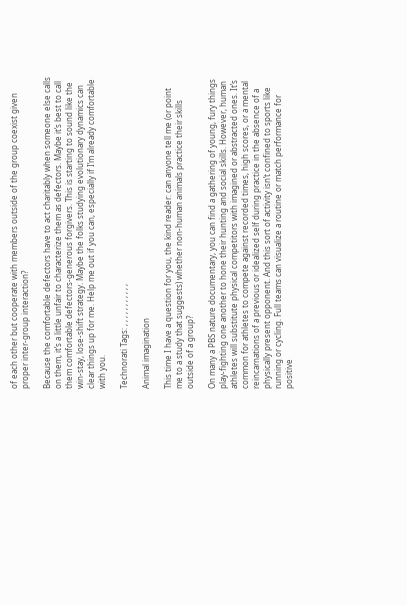of each other but cooperate with members outside of the group coexist given proper inter-group interaction?

Because the comfortable defectors have to act charitably when someone else calls on them, it’s a little unfair to characterize them as defectors. Maybe it’s best to call them comfortable defectors-generous forgivers. This is starting to sound like the win-stay, lose-shift strategy. Maybe the folks studying evolutionary dynamics can clear things up for me. Help me out if you can, especially if I’m already comfortable with you.

Technorati Tags: , , , , , , , , , , ,

Animal imagination

This time I have a question for you, the kind reader: can anyone tell me (or point me to a study that suggests) whether non-human animals practice their skills outside of a group?

On many a PBS nature documentary, you can find a gathering of young, fury things play-fighting one another to hone their hunting and social skills. However, human athletes will substitute physical competitors with imagined or abstracted ones. It’s common for athletes to compete against recorded times, high scores, or a mental reincarnations of a previous or idealized self during practice in the absence of a physically present opponent. And this sort of activity isn’t confined to sports like running or cycling. Full teams can visualize a routine or match performance for positive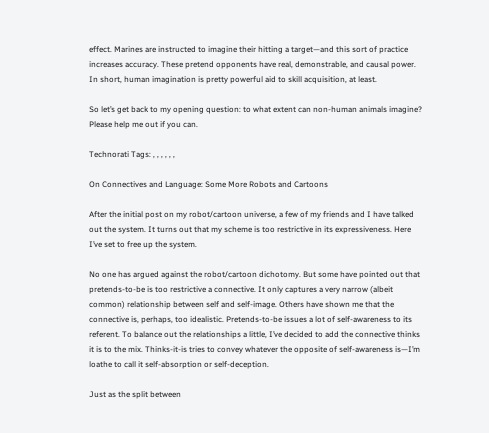effect. Marines are instructed to imagine their hitting a target—and this sort of practice increases accuracy. These pretend opponents have real, demonstrable, and causal power. In short, human imagination is pretty powerful aid to skill acquisition, at least.

So let’s get back to my opening question: to what extent can non-human animals imagine? Please help me out if you can.

Technorati Tags: , , , , , ,

On Connectives and Language: Some More Robots and Cartoons

After the initial post on my robot/cartoon universe, a few of my friends and I have talked out the system. It turns out that my scheme is too restrictive in its expressiveness. Here I’ve set to free up the system.

No one has argued against the robot/cartoon dichotomy. But some have pointed out that pretends-to-be is too restrictive a connective. It only captures a very narrow (albeit common) relationship between self and self-image. Others have shown me that the connective is, perhaps, too idealistic. Pretends-to-be issues a lot of self-awareness to its referent. To balance out the relationships a little, I’ve decided to add the connective thinks it is to the mix. Thinks-it-is tries to convey whatever the opposite of self-awareness is—I’m loathe to call it self-absorption or self-deception.

Just as the split between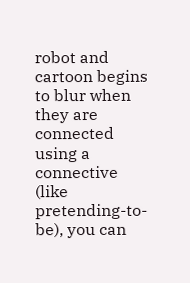robot and cartoon begins to blur when they are connected using a connective (like pretending-to-be), you can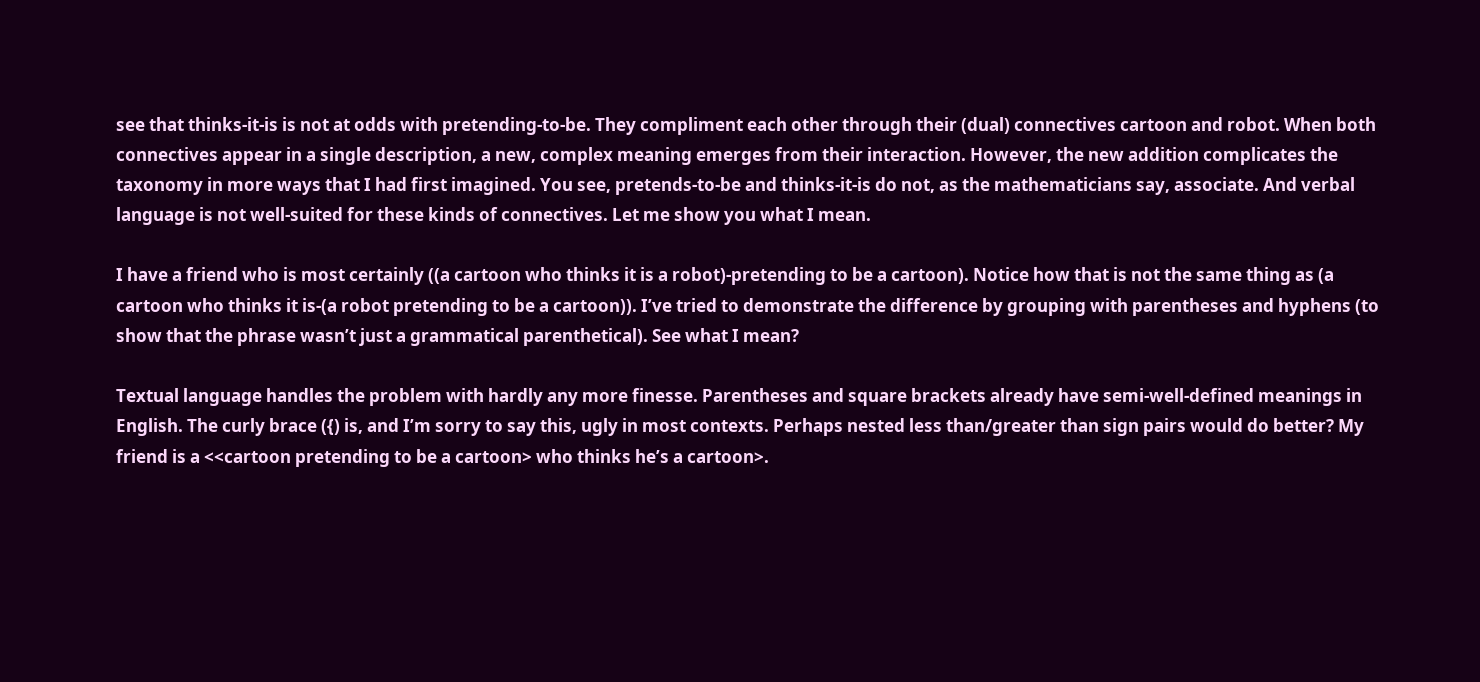see that thinks-it-is is not at odds with pretending-to-be. They compliment each other through their (dual) connectives cartoon and robot. When both connectives appear in a single description, a new, complex meaning emerges from their interaction. However, the new addition complicates the taxonomy in more ways that I had first imagined. You see, pretends-to-be and thinks-it-is do not, as the mathematicians say, associate. And verbal language is not well-suited for these kinds of connectives. Let me show you what I mean.

I have a friend who is most certainly ((a cartoon who thinks it is a robot)-pretending to be a cartoon). Notice how that is not the same thing as (a cartoon who thinks it is-(a robot pretending to be a cartoon)). I’ve tried to demonstrate the difference by grouping with parentheses and hyphens (to show that the phrase wasn’t just a grammatical parenthetical). See what I mean?

Textual language handles the problem with hardly any more finesse. Parentheses and square brackets already have semi-well-defined meanings in English. The curly brace ({) is, and I’m sorry to say this, ugly in most contexts. Perhaps nested less than/greater than sign pairs would do better? My friend is a <<cartoon pretending to be a cartoon> who thinks he’s a cartoon>.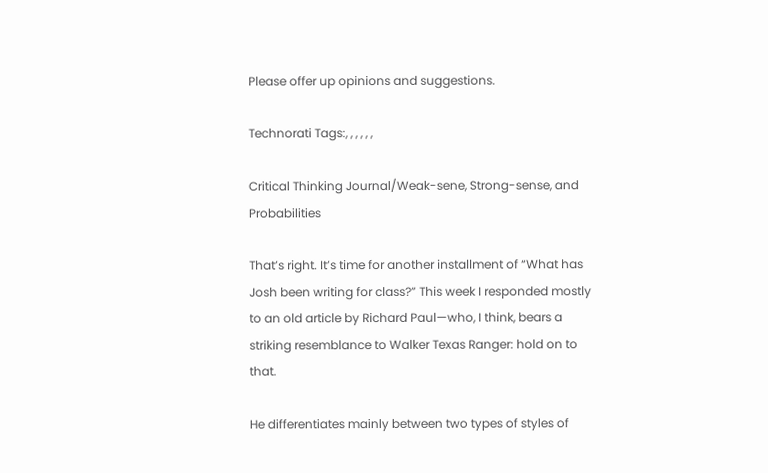Please offer up opinions and suggestions.

Technorati Tags:, , , , , ,

Critical Thinking Journal/Weak-sene, Strong-sense, and Probabilities

That’s right. It’s time for another installment of “What has Josh been writing for class?” This week I responded mostly to an old article by Richard Paul—who, I think, bears a striking resemblance to Walker Texas Ranger: hold on to that.

He differentiates mainly between two types of styles of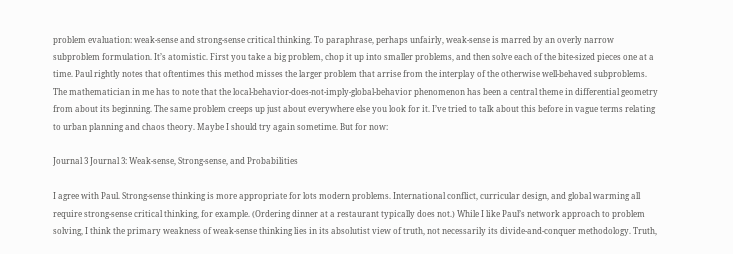problem evaluation: weak-sense and strong-sense critical thinking. To paraphrase, perhaps unfairly, weak-sense is marred by an overly narrow subproblem formulation. It’s atomistic. First you take a big problem, chop it up into smaller problems, and then solve each of the bite-sized pieces one at a time. Paul rightly notes that oftentimes this method misses the larger problem that arrise from the interplay of the otherwise well-behaved subproblems. The mathematician in me has to note that the local-behavior-does-not-imply-global-behavior phenomenon has been a central theme in differential geometry from about its beginning. The same problem creeps up just about everywhere else you look for it. I’ve tried to talk about this before in vague terms relating to urban planning and chaos theory. Maybe I should try again sometime. But for now:

Journal 3 Journal 3: Weak-sense, Strong-sense, and Probabilities

I agree with Paul. Strong-sense thinking is more appropriate for lots modern problems. International conflict, curricular design, and global warming all require strong-sense critical thinking, for example. (Ordering dinner at a restaurant typically does not.) While I like Paul’s network approach to problem solving, I think the primary weakness of weak-sense thinking lies in its absolutist view of truth, not necessarily its divide-and-conquer methodology. Truth,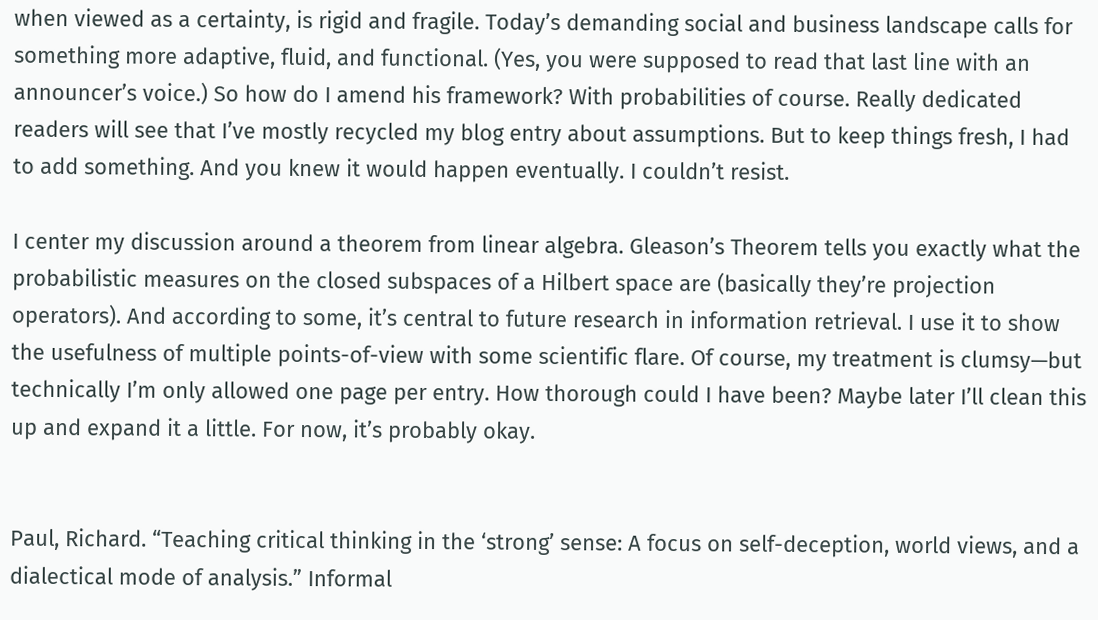when viewed as a certainty, is rigid and fragile. Today’s demanding social and business landscape calls for something more adaptive, fluid, and functional. (Yes, you were supposed to read that last line with an announcer’s voice.) So how do I amend his framework? With probabilities of course. Really dedicated readers will see that I’ve mostly recycled my blog entry about assumptions. But to keep things fresh, I had to add something. And you knew it would happen eventually. I couldn’t resist.

I center my discussion around a theorem from linear algebra. Gleason’s Theorem tells you exactly what the probabilistic measures on the closed subspaces of a Hilbert space are (basically they’re projection operators). And according to some, it’s central to future research in information retrieval. I use it to show the usefulness of multiple points-of-view with some scientific flare. Of course, my treatment is clumsy—but technically I’m only allowed one page per entry. How thorough could I have been? Maybe later I’ll clean this up and expand it a little. For now, it’s probably okay.


Paul, Richard. “Teaching critical thinking in the ‘strong’ sense: A focus on self-deception, world views, and a dialectical mode of analysis.” Informal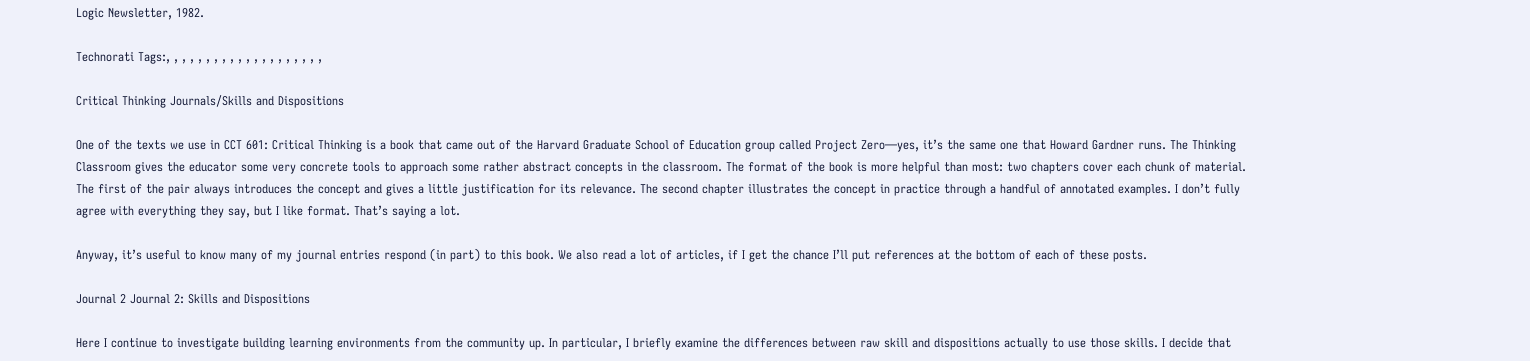Logic Newsletter, 1982.

Technorati Tags:, , , , , , , , , , , , , , , , , , , ,

Critical Thinking Journals/Skills and Dispositions

One of the texts we use in CCT 601: Critical Thinking is a book that came out of the Harvard Graduate School of Education group called Project Zero—yes, it’s the same one that Howard Gardner runs. The Thinking Classroom gives the educator some very concrete tools to approach some rather abstract concepts in the classroom. The format of the book is more helpful than most: two chapters cover each chunk of material. The first of the pair always introduces the concept and gives a little justification for its relevance. The second chapter illustrates the concept in practice through a handful of annotated examples. I don’t fully agree with everything they say, but I like format. That’s saying a lot.

Anyway, it’s useful to know many of my journal entries respond (in part) to this book. We also read a lot of articles, if I get the chance I’ll put references at the bottom of each of these posts.

Journal 2 Journal 2: Skills and Dispositions

Here I continue to investigate building learning environments from the community up. In particular, I briefly examine the differences between raw skill and dispositions actually to use those skills. I decide that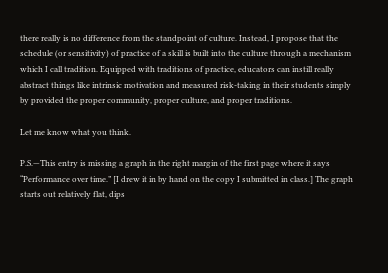there really is no difference from the standpoint of culture. Instead, I propose that the schedule (or sensitivity) of practice of a skill is built into the culture through a mechanism which I call tradition. Equipped with traditions of practice, educators can instill really abstract things like intrinsic motivation and measured risk-taking in their students simply by provided the proper community, proper culture, and proper traditions.

Let me know what you think.

P.S.—This entry is missing a graph in the right margin of the first page where it says “Performance over time.” [I drew it in by hand on the copy I submitted in class.] The graph starts out relatively flat, dips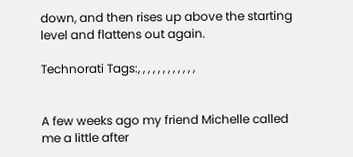down, and then rises up above the starting level and flattens out again.

Technorati Tags:, , , , , , , , , , , ,


A few weeks ago my friend Michelle called me a little after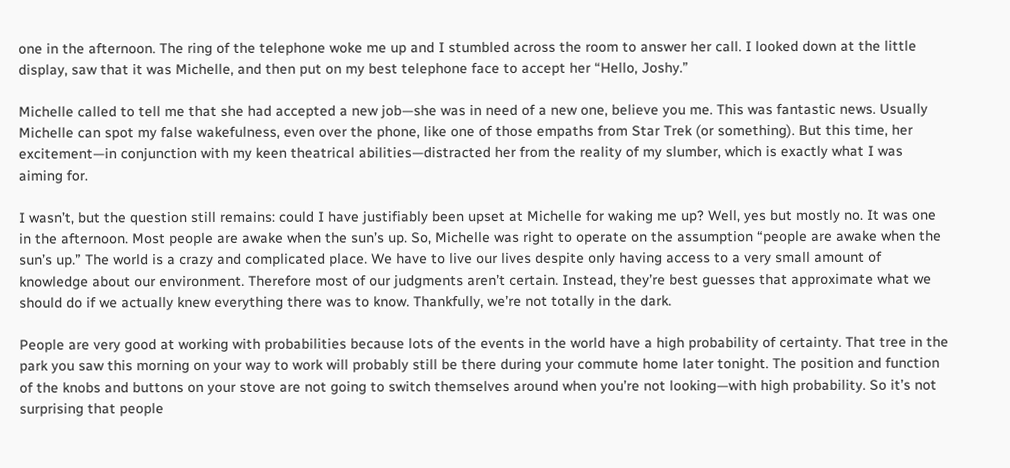one in the afternoon. The ring of the telephone woke me up and I stumbled across the room to answer her call. I looked down at the little display, saw that it was Michelle, and then put on my best telephone face to accept her “Hello, Joshy.”

Michelle called to tell me that she had accepted a new job—she was in need of a new one, believe you me. This was fantastic news. Usually Michelle can spot my false wakefulness, even over the phone, like one of those empaths from Star Trek (or something). But this time, her excitement—in conjunction with my keen theatrical abilities—distracted her from the reality of my slumber, which is exactly what I was aiming for.

I wasn’t, but the question still remains: could I have justifiably been upset at Michelle for waking me up? Well, yes but mostly no. It was one in the afternoon. Most people are awake when the sun’s up. So, Michelle was right to operate on the assumption “people are awake when the sun’s up.” The world is a crazy and complicated place. We have to live our lives despite only having access to a very small amount of knowledge about our environment. Therefore most of our judgments aren’t certain. Instead, they’re best guesses that approximate what we should do if we actually knew everything there was to know. Thankfully, we’re not totally in the dark.

People are very good at working with probabilities because lots of the events in the world have a high probability of certainty. That tree in the park you saw this morning on your way to work will probably still be there during your commute home later tonight. The position and function of the knobs and buttons on your stove are not going to switch themselves around when you’re not looking—with high probability. So it’s not surprising that people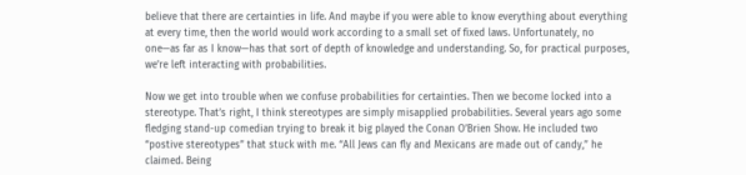believe that there are certainties in life. And maybe if you were able to know everything about everything at every time, then the world would work according to a small set of fixed laws. Unfortunately, no one—as far as I know—has that sort of depth of knowledge and understanding. So, for practical purposes, we’re left interacting with probabilities.

Now we get into trouble when we confuse probabilities for certainties. Then we become locked into a stereotype. That’s right, I think stereotypes are simply misapplied probabilities. Several years ago some fledging stand-up comedian trying to break it big played the Conan O’Brien Show. He included two “postive stereotypes” that stuck with me. “All Jews can fly and Mexicans are made out of candy,” he claimed. Being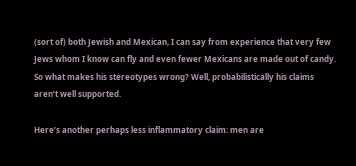(sort of) both Jewish and Mexican, I can say from experience that very few Jews whom I know can fly and even fewer Mexicans are made out of candy. So what makes his stereotypes wrong? Well, probabilistically his claims aren’t well supported.

Here’s another perhaps less inflammatory claim: men are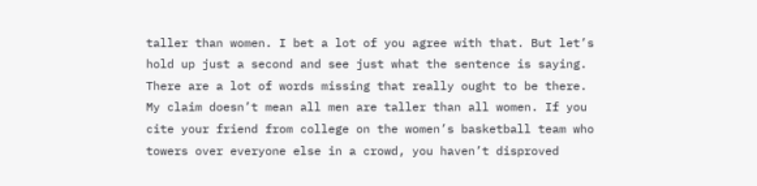taller than women. I bet a lot of you agree with that. But let’s hold up just a second and see just what the sentence is saying. There are a lot of words missing that really ought to be there. My claim doesn’t mean all men are taller than all women. If you cite your friend from college on the women’s basketball team who towers over everyone else in a crowd, you haven’t disproved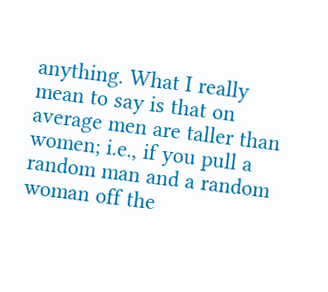anything. What I really mean to say is that on average men are taller than women; i.e., if you pull a random man and a random woman off the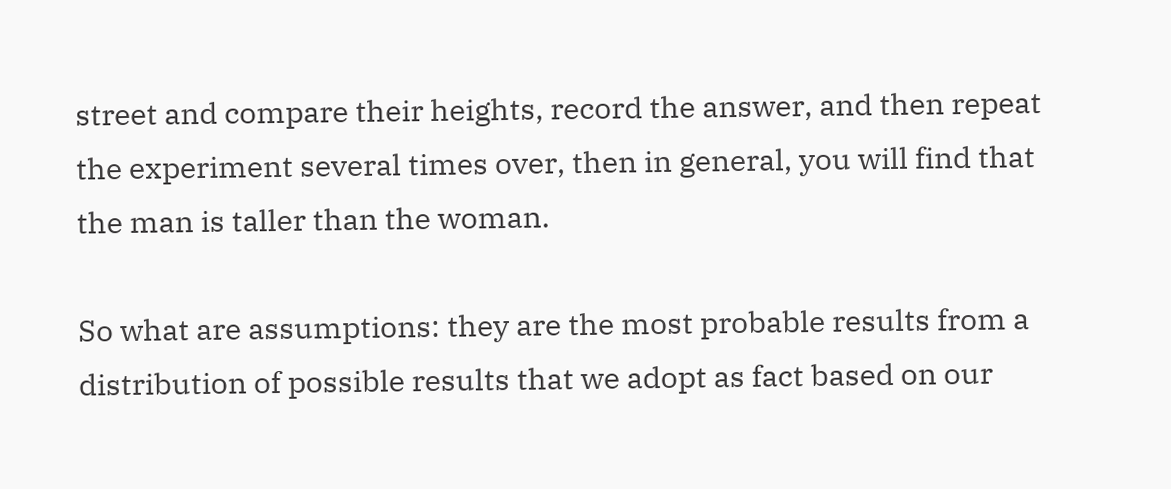street and compare their heights, record the answer, and then repeat the experiment several times over, then in general, you will find that the man is taller than the woman.

So what are assumptions: they are the most probable results from a distribution of possible results that we adopt as fact based on our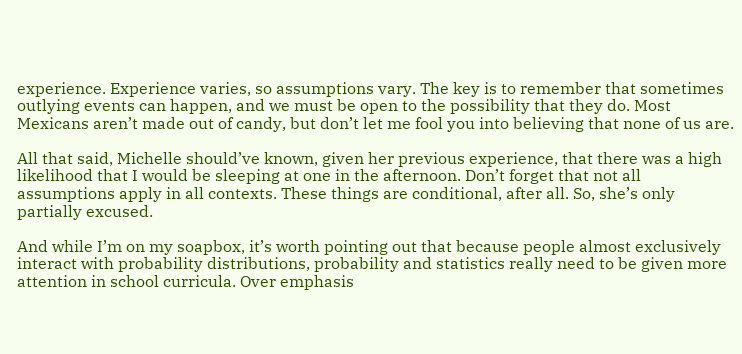experience. Experience varies, so assumptions vary. The key is to remember that sometimes outlying events can happen, and we must be open to the possibility that they do. Most Mexicans aren’t made out of candy, but don’t let me fool you into believing that none of us are.

All that said, Michelle should’ve known, given her previous experience, that there was a high likelihood that I would be sleeping at one in the afternoon. Don’t forget that not all assumptions apply in all contexts. These things are conditional, after all. So, she’s only partially excused.

And while I’m on my soapbox, it’s worth pointing out that because people almost exclusively interact with probability distributions, probability and statistics really need to be given more attention in school curricula. Over emphasis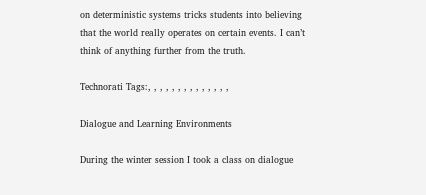on deterministic systems tricks students into believing that the world really operates on certain events. I can’t think of anything further from the truth.

Technorati Tags:, , , , , , , , , , , , , ,

Dialogue and Learning Environments

During the winter session I took a class on dialogue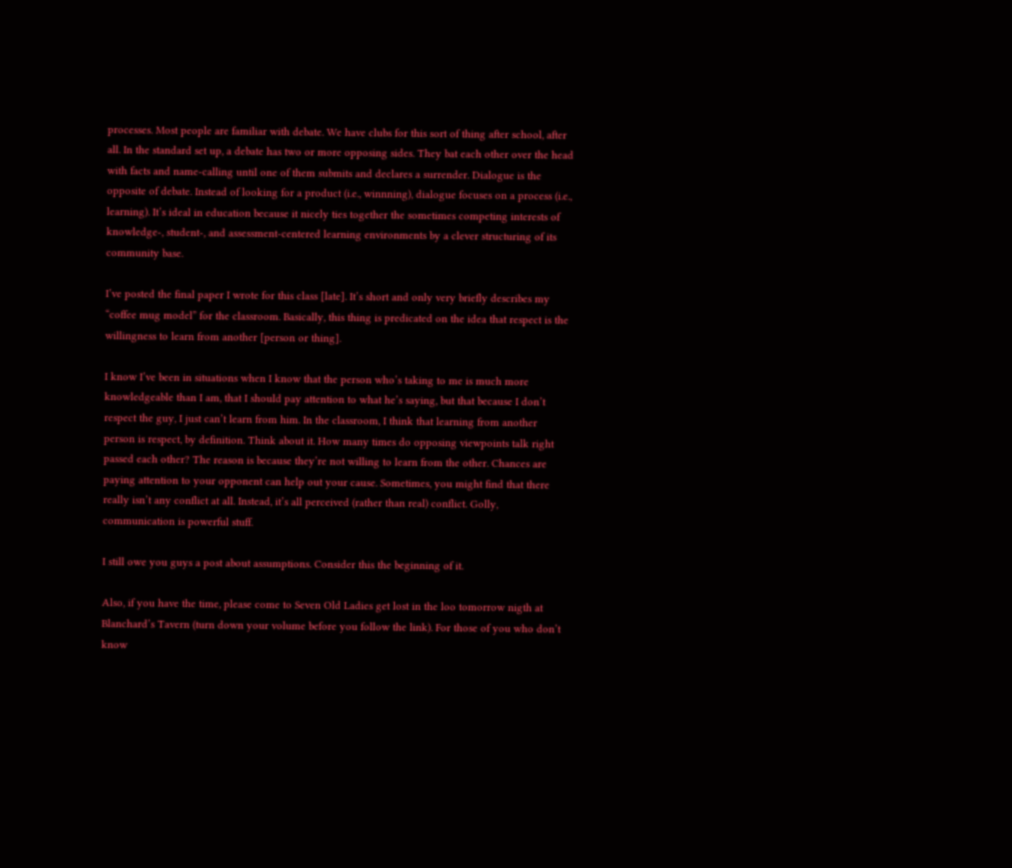processes. Most people are familiar with debate. We have clubs for this sort of thing after school, after all. In the standard set up, a debate has two or more opposing sides. They bat each other over the head with facts and name-calling until one of them submits and declares a surrender. Dialogue is the opposite of debate. Instead of looking for a product (i.e., winnning), dialogue focuses on a process (i.e., learning). It’s ideal in education because it nicely ties together the sometimes competing interests of knowledge-, student-, and assessment-centered learning environments by a clever structuring of its community base.

I’ve posted the final paper I wrote for this class [late]. It’s short and only very briefly describes my “coffee mug model” for the classroom. Basically, this thing is predicated on the idea that respect is the willingness to learn from another [person or thing].

I know I’ve been in situations when I know that the person who’s taking to me is much more knowledgeable than I am, that I should pay attention to what he’s saying, but that because I don’t respect the guy, I just can’t learn from him. In the classroom, I think that learning from another person is respect, by definition. Think about it. How many times do opposing viewpoints talk right passed each other? The reason is because they’re not willing to learn from the other. Chances are paying attention to your opponent can help out your cause. Sometimes, you might find that there really isn’t any conflict at all. Instead, it’s all perceived (rather than real) conflict. Golly, communication is powerful stuff.

I still owe you guys a post about assumptions. Consider this the beginning of it.

Also, if you have the time, please come to Seven Old Ladies get lost in the loo tomorrow nigth at Blanchard’s Tavern (turn down your volume before you follow the link). For those of you who don’t know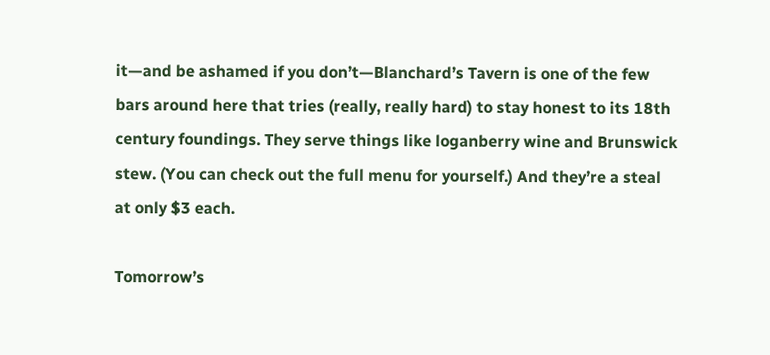it—and be ashamed if you don’t—Blanchard’s Tavern is one of the few bars around here that tries (really, really hard) to stay honest to its 18th century foundings. They serve things like loganberry wine and Brunswick stew. (You can check out the full menu for yourself.) And they’re a steal at only $3 each.

Tomorrow’s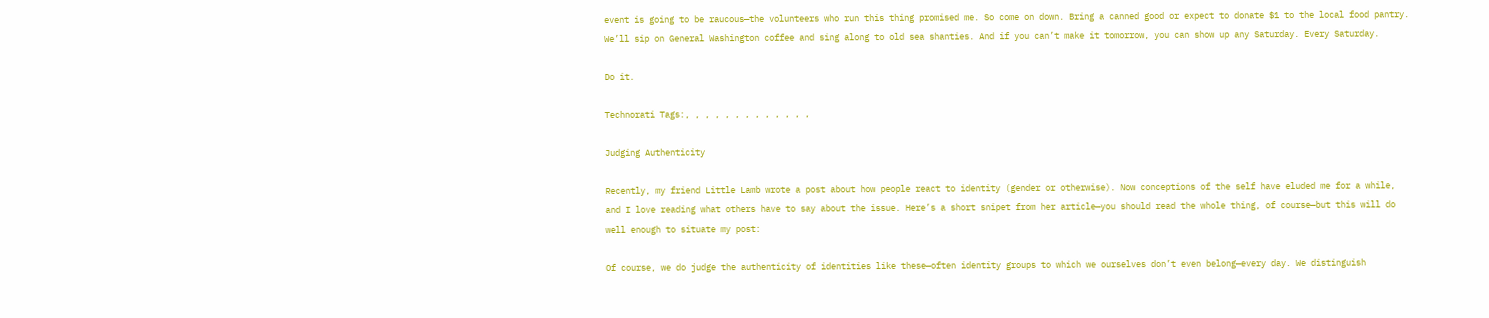event is going to be raucous—the volunteers who run this thing promised me. So come on down. Bring a canned good or expect to donate $1 to the local food pantry. We’ll sip on General Washington coffee and sing along to old sea shanties. And if you can’t make it tomorrow, you can show up any Saturday. Every Saturday.

Do it.

Technorati Tags:, , , , , , , , , , , , ,

Judging Authenticity

Recently, my friend Little Lamb wrote a post about how people react to identity (gender or otherwise). Now conceptions of the self have eluded me for a while, and I love reading what others have to say about the issue. Here’s a short snipet from her article—you should read the whole thing, of course—but this will do well enough to situate my post:

Of course, we do judge the authenticity of identities like these—often identity groups to which we ourselves don’t even belong—every day. We distinguish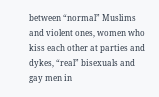between “normal” Muslims and violent ones, women who kiss each other at parties and dykes, “real” bisexuals and gay men in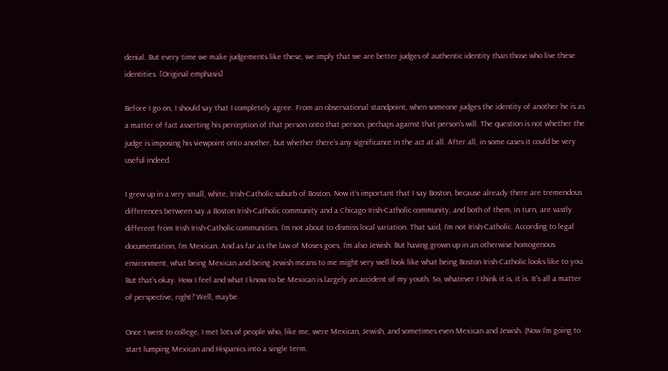denial. But every time we make judgements like these, we imply that we are better judges of authentic identity than those who live these identities. [Original emphasis]

Before I go on, I should say that I completely agree. From an observational standpoint, when someone judges the identity of another he is as a matter of fact asserting his perception of that person onto that person, perhaps against that person’s will. The question is not whether the judge is imposing his viewpoint onto another, but whether there’s any significance in the act at all. After all, in some cases it could be very useful indeed.

I grew up in a very small, white, Irish-Catholic suburb of Boston. Now it’s important that I say Boston, because already there are tremendous differences between say a Boston Irish-Catholic community and a Chicago Irish-Catholic community, and both of them, in turn, are vastly different from Irish Irish-Catholic communities. I’m not about to dismiss local variation. That said, I’m not Irish-Catholic. According to legal documentation, I’m Mexican. And as far as the law of Moses goes, I’m also Jewish. But having grown up in an otherwise homogenous environment, what being Mexican and being Jewish means to me might very well look like what being Boston Irish-Catholic looks like to you. But that’s okay. How I feel and what I know to be Mexican is largely an accident of my youth. So, whatever I think it is, it is. It’s all a matter of perspective, right? Well, maybe.

Once I went to college, I met lots of people who, like me, were Mexican, Jewish, and sometimes even Mexican and Jewish. (Now I’m going to start lumping Mexican and Hispanics into a single term.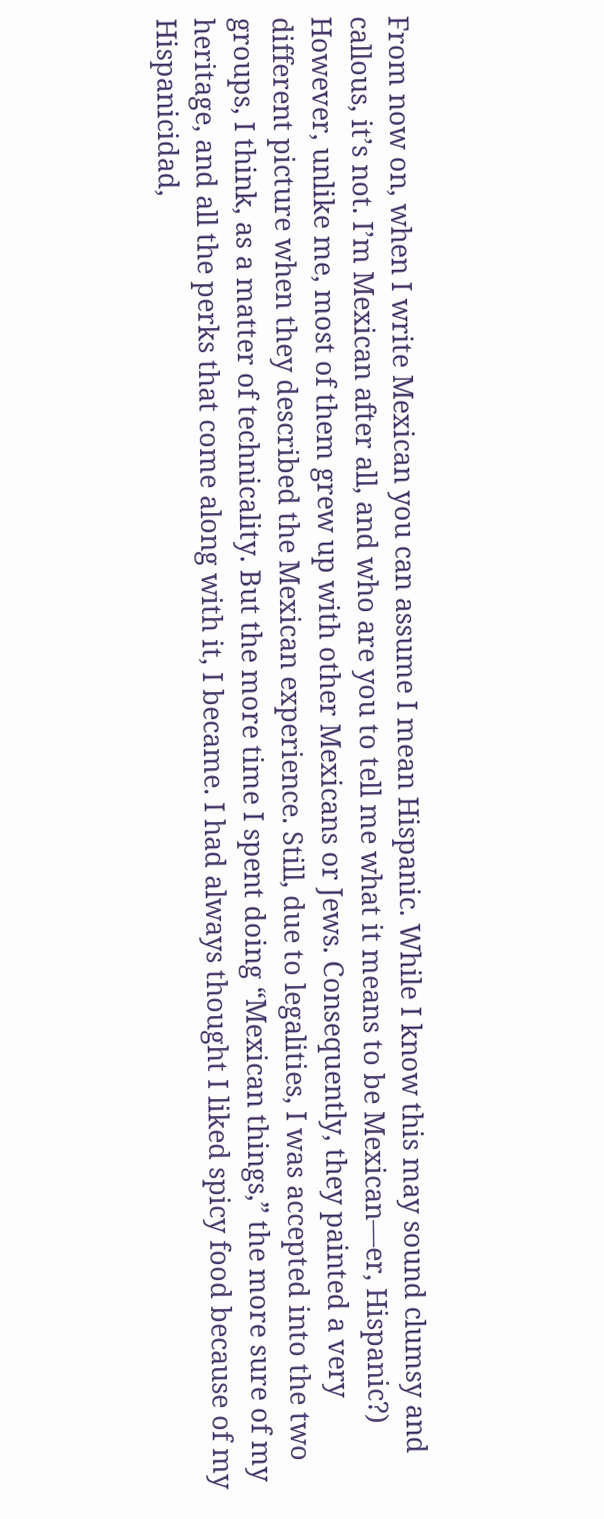From now on, when I write Mexican you can assume I mean Hispanic. While I know this may sound clumsy and callous, it’s not. I’m Mexican after all, and who are you to tell me what it means to be Mexican—er, Hispanic?) However, unlike me, most of them grew up with other Mexicans or Jews. Consequently, they painted a very different picture when they described the Mexican experience. Still, due to legalities, I was accepted into the two groups, I think, as a matter of technicality. But the more time I spent doing “Mexican things,” the more sure of my heritage, and all the perks that come along with it, I became. I had always thought I liked spicy food because of my Hispanicidad,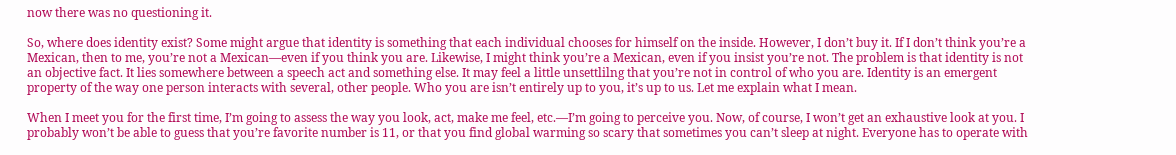now there was no questioning it.

So, where does identity exist? Some might argue that identity is something that each individual chooses for himself on the inside. However, I don’t buy it. If I don’t think you’re a Mexican, then to me, you’re not a Mexican—even if you think you are. Likewise, I might think you’re a Mexican, even if you insist you’re not. The problem is that identity is not an objective fact. It lies somewhere between a speech act and something else. It may feel a little unsettlilng that you’re not in control of who you are. Identity is an emergent property of the way one person interacts with several, other people. Who you are isn’t entirely up to you, it’s up to us. Let me explain what I mean.

When I meet you for the first time, I’m going to assess the way you look, act, make me feel, etc.—I’m going to perceive you. Now, of course, I won’t get an exhaustive look at you. I probably won’t be able to guess that you’re favorite number is 11, or that you find global warming so scary that sometimes you can’t sleep at night. Everyone has to operate with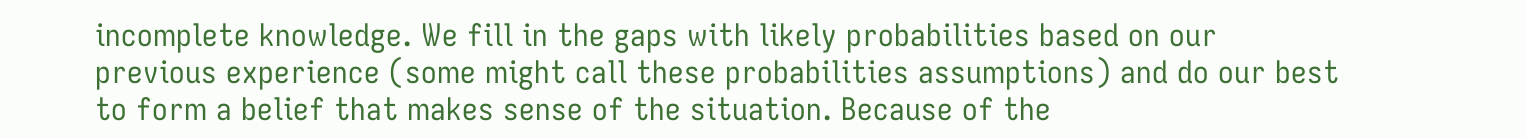incomplete knowledge. We fill in the gaps with likely probabilities based on our previous experience (some might call these probabilities assumptions) and do our best to form a belief that makes sense of the situation. Because of the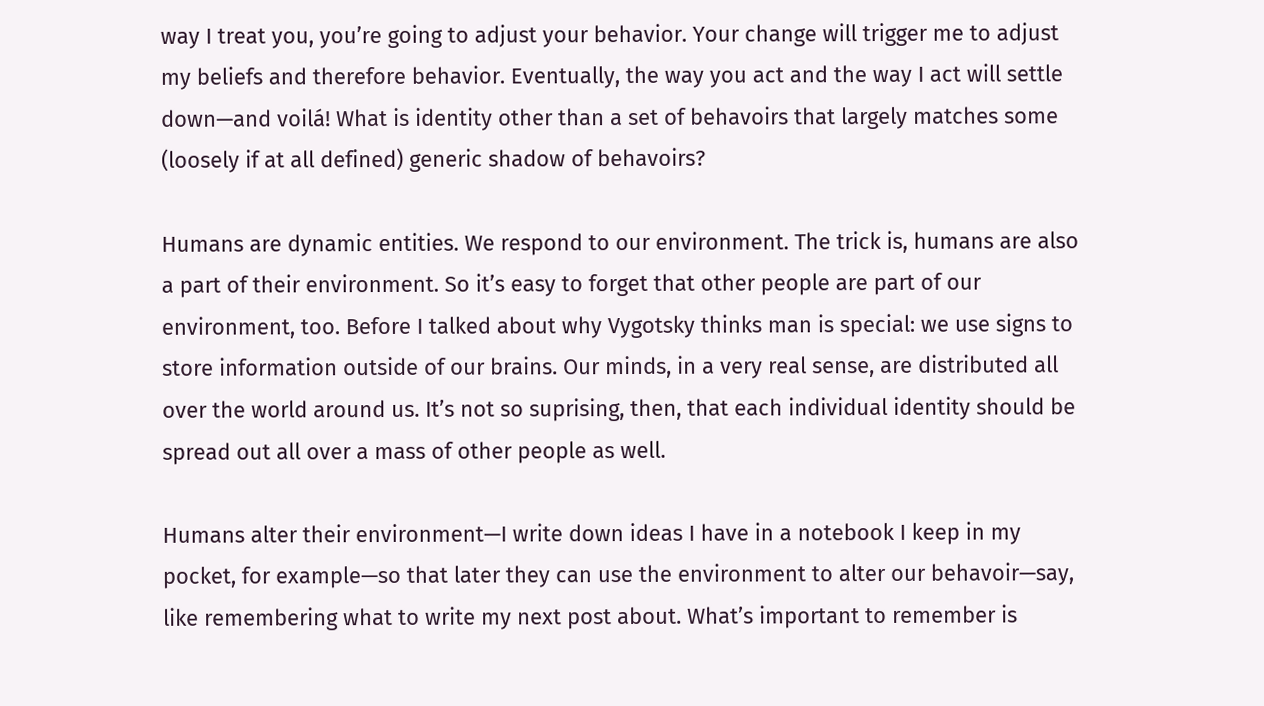way I treat you, you’re going to adjust your behavior. Your change will trigger me to adjust my beliefs and therefore behavior. Eventually, the way you act and the way I act will settle down—and voilá! What is identity other than a set of behavoirs that largely matches some (loosely if at all defined) generic shadow of behavoirs?

Humans are dynamic entities. We respond to our environment. The trick is, humans are also a part of their environment. So it’s easy to forget that other people are part of our environment, too. Before I talked about why Vygotsky thinks man is special: we use signs to store information outside of our brains. Our minds, in a very real sense, are distributed all over the world around us. It’s not so suprising, then, that each individual identity should be spread out all over a mass of other people as well.

Humans alter their environment—I write down ideas I have in a notebook I keep in my pocket, for example—so that later they can use the environment to alter our behavoir—say, like remembering what to write my next post about. What’s important to remember is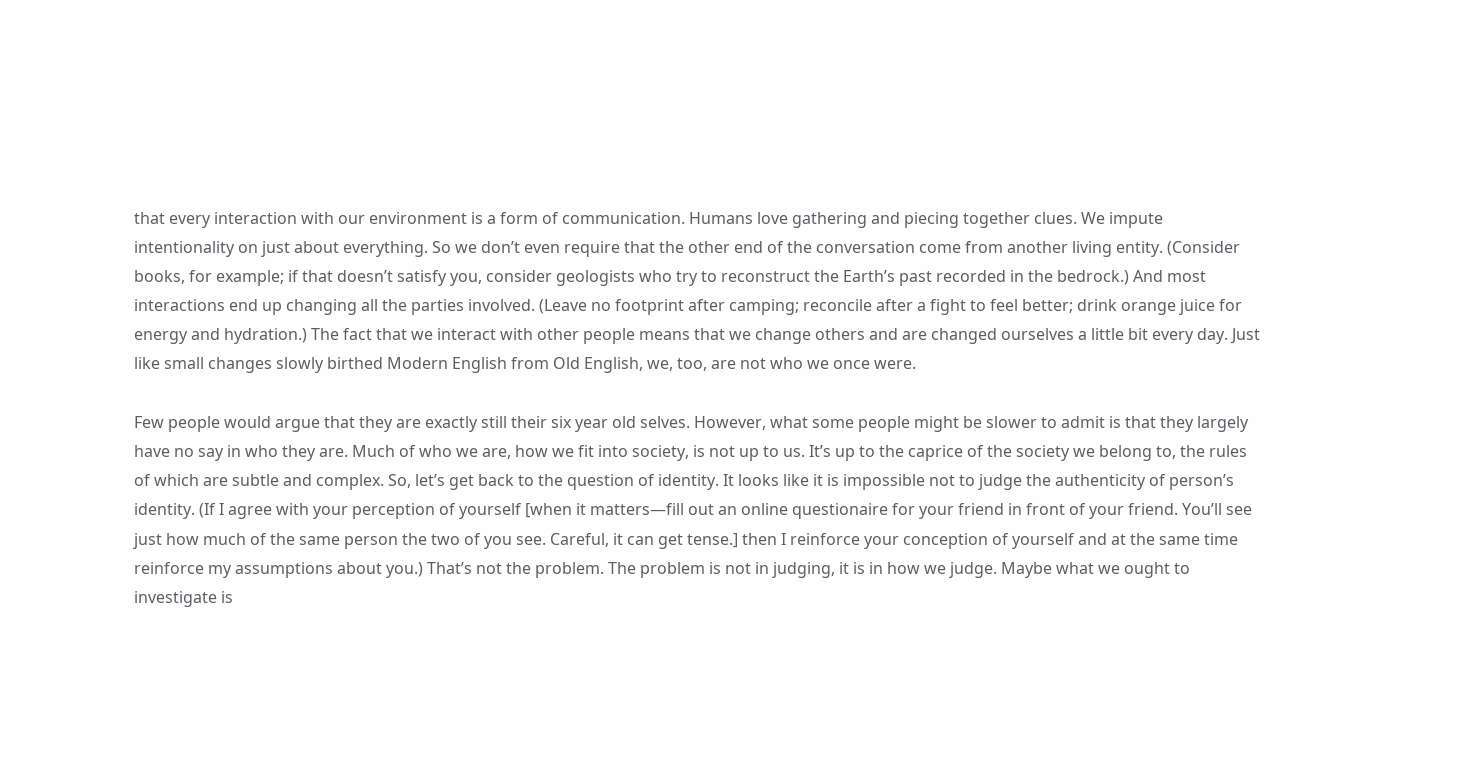that every interaction with our environment is a form of communication. Humans love gathering and piecing together clues. We impute intentionality on just about everything. So we don’t even require that the other end of the conversation come from another living entity. (Consider books, for example; if that doesn’t satisfy you, consider geologists who try to reconstruct the Earth’s past recorded in the bedrock.) And most interactions end up changing all the parties involved. (Leave no footprint after camping; reconcile after a fight to feel better; drink orange juice for energy and hydration.) The fact that we interact with other people means that we change others and are changed ourselves a little bit every day. Just like small changes slowly birthed Modern English from Old English, we, too, are not who we once were.

Few people would argue that they are exactly still their six year old selves. However, what some people might be slower to admit is that they largely have no say in who they are. Much of who we are, how we fit into society, is not up to us. It’s up to the caprice of the society we belong to, the rules of which are subtle and complex. So, let’s get back to the question of identity. It looks like it is impossible not to judge the authenticity of person’s identity. (If I agree with your perception of yourself [when it matters—fill out an online questionaire for your friend in front of your friend. You’ll see just how much of the same person the two of you see. Careful, it can get tense.] then I reinforce your conception of yourself and at the same time reinforce my assumptions about you.) That’s not the problem. The problem is not in judging, it is in how we judge. Maybe what we ought to investigate is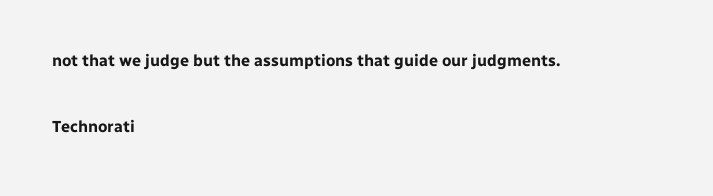not that we judge but the assumptions that guide our judgments.

Technorati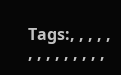Tags:, , , , , , , , , , , , , ,